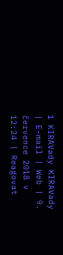1 KIRAVady KIRAVady | E-mail | Web | 9. července 2018 v 12:24 | Reagovat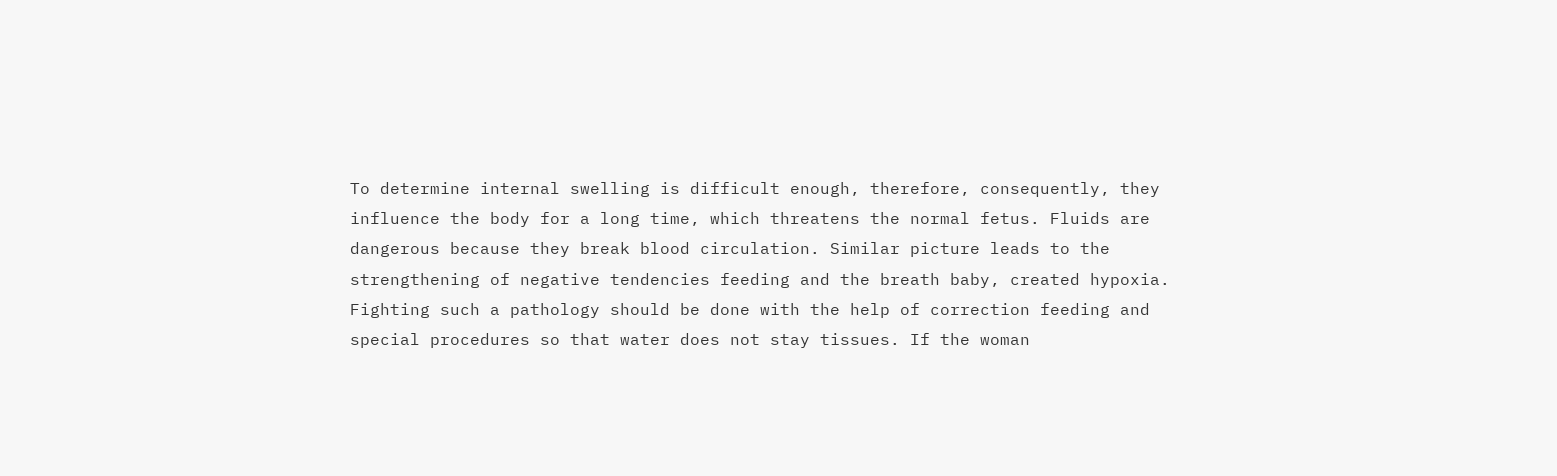To determine internal swelling is difficult enough, therefore, consequently, they influence the body for a long time, which threatens the normal fetus. Fluids are dangerous because they break blood circulation. Similar picture leads to the strengthening of negative tendencies feeding and the breath baby, created hypoxia.
Fighting such a pathology should be done with the help of correction feeding and special procedures so that water does not stay tissues. If the woman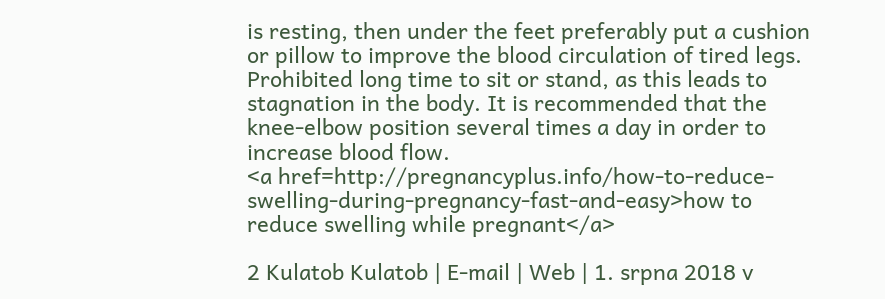is resting, then under the feet preferably put a cushion or pillow to improve the blood circulation of tired legs. Prohibited long time to sit or stand, as this leads to stagnation in the body. It is recommended that the knee-elbow position several times a day in order to increase blood flow.
<a href=http://pregnancyplus.info/how-to-reduce-swelling-during-pregnancy-fast-and-easy>how to reduce swelling while pregnant</a>

2 Kulatob Kulatob | E-mail | Web | 1. srpna 2018 v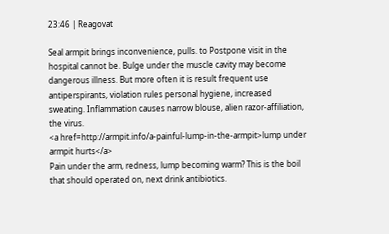23:46 | Reagovat

Seal armpit brings inconvenience, pulls. to Postpone visit in the hospital cannot be. Bulge under the muscle cavity may become dangerous illness. But more often it is result frequent use antiperspirants, violation rules personal hygiene, increased sweating. Inflammation causes narrow blouse, alien razor-affiliation, the virus.
<a href=http://armpit.info/a-painful-lump-in-the-armpit>lump under armpit hurts</a>
Pain under the arm, redness, lump becoming warm? This is the boil that should operated on, next drink antibiotics.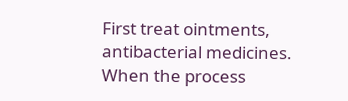First treat ointments, antibacterial medicines. When the process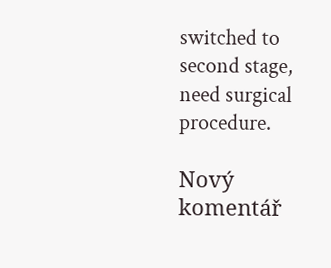switched to second stage, need surgical procedure.

Nový komentář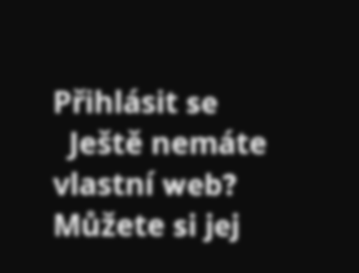Přihlásit se
  Ještě nemáte vlastní web? Můžete si jej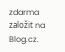zdarma založit na Blog.cz.